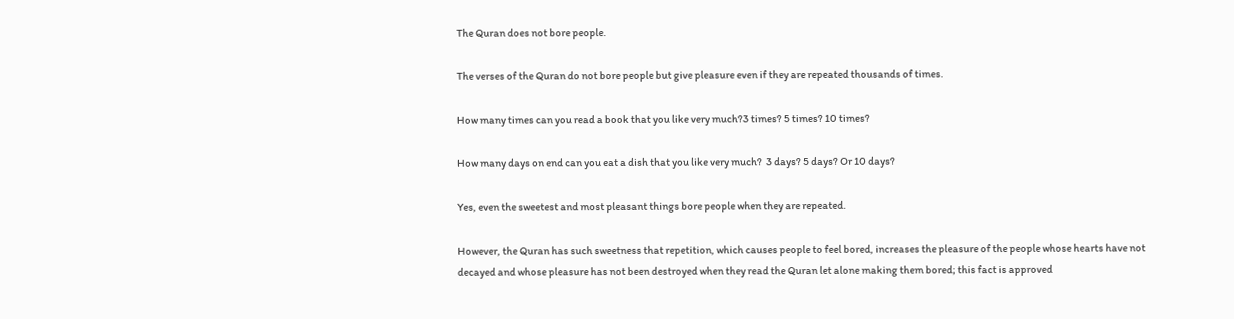The Quran does not bore people.

The verses of the Quran do not bore people but give pleasure even if they are repeated thousands of times.

How many times can you read a book that you like very much?3 times? 5 times? 10 times?

How many days on end can you eat a dish that you like very much?  3 days? 5 days? Or 10 days?

Yes, even the sweetest and most pleasant things bore people when they are repeated.

However, the Quran has such sweetness that repetition, which causes people to feel bored, increases the pleasure of the people whose hearts have not decayed and whose pleasure has not been destroyed when they read the Quran let alone making them bored; this fact is approved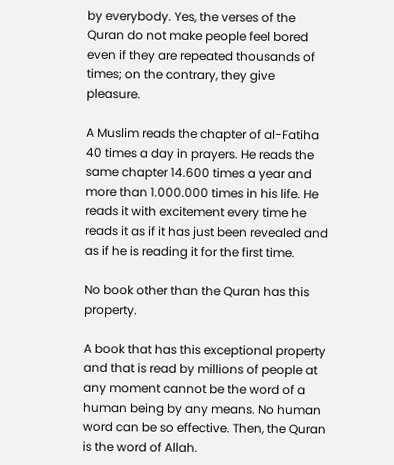by everybody. Yes, the verses of the Quran do not make people feel bored even if they are repeated thousands of times; on the contrary, they give pleasure.

A Muslim reads the chapter of al-Fatiha 40 times a day in prayers. He reads the same chapter 14.600 times a year and more than 1.000.000 times in his life. He reads it with excitement every time he reads it as if it has just been revealed and as if he is reading it for the first time.

No book other than the Quran has this property.

A book that has this exceptional property and that is read by millions of people at any moment cannot be the word of a human being by any means. No human word can be so effective. Then, the Quran is the word of Allah.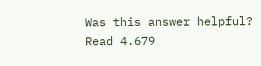Was this answer helpful?
Read 4.679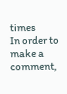times
In order to make a comment,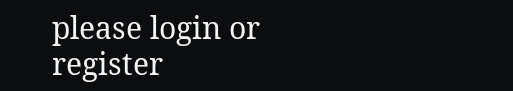please login or register